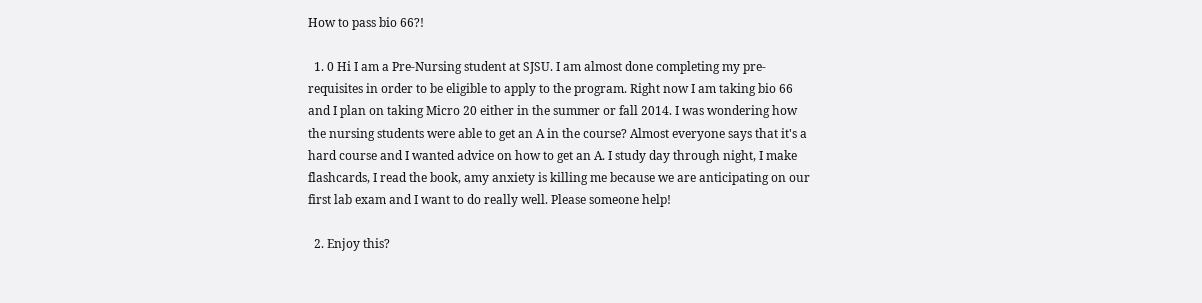How to pass bio 66?!

  1. 0 Hi I am a Pre-Nursing student at SJSU. I am almost done completing my pre-requisites in order to be eligible to apply to the program. Right now I am taking bio 66 and I plan on taking Micro 20 either in the summer or fall 2014. I was wondering how the nursing students were able to get an A in the course? Almost everyone says that it's a hard course and I wanted advice on how to get an A. I study day through night, I make flashcards, I read the book, amy anxiety is killing me because we are anticipating on our first lab exam and I want to do really well. Please someone help!

  2. Enjoy this?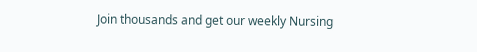Join thousands and get our weekly Nursing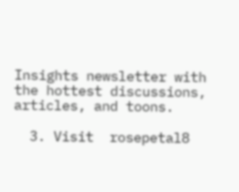Insights newsletter with the hottest discussions, articles, and toons.

  3. Visit  rosepetal8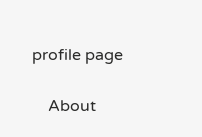profile page

    About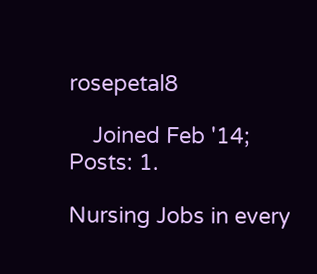rosepetal8

    Joined Feb '14; Posts: 1.

Nursing Jobs in every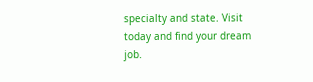specialty and state. Visit today and find your dream job.